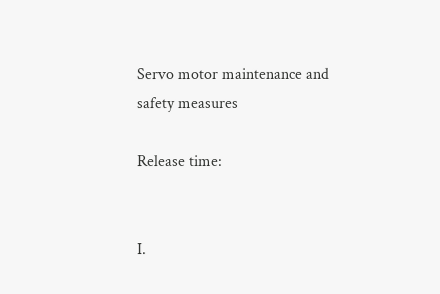Servo motor maintenance and safety measures

Release time:


I.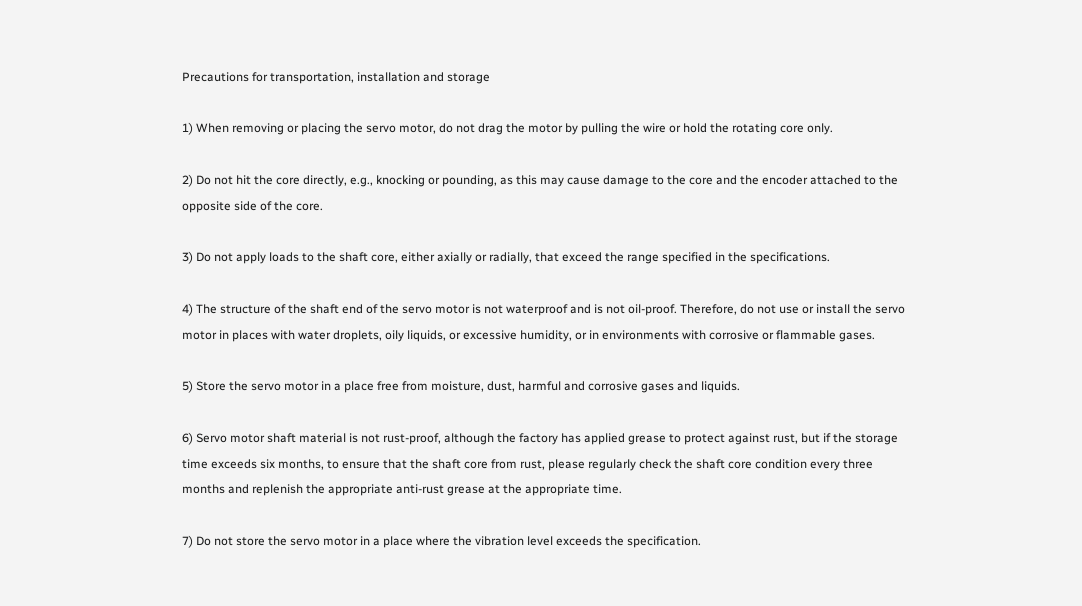Precautions for transportation, installation and storage

1) When removing or placing the servo motor, do not drag the motor by pulling the wire or hold the rotating core only.

2) Do not hit the core directly, e.g., knocking or pounding, as this may cause damage to the core and the encoder attached to the opposite side of the core.

3) Do not apply loads to the shaft core, either axially or radially, that exceed the range specified in the specifications.

4) The structure of the shaft end of the servo motor is not waterproof and is not oil-proof. Therefore, do not use or install the servo motor in places with water droplets, oily liquids, or excessive humidity, or in environments with corrosive or flammable gases.

5) Store the servo motor in a place free from moisture, dust, harmful and corrosive gases and liquids.

6) Servo motor shaft material is not rust-proof, although the factory has applied grease to protect against rust, but if the storage time exceeds six months, to ensure that the shaft core from rust, please regularly check the shaft core condition every three months and replenish the appropriate anti-rust grease at the appropriate time.

7) Do not store the servo motor in a place where the vibration level exceeds the specification.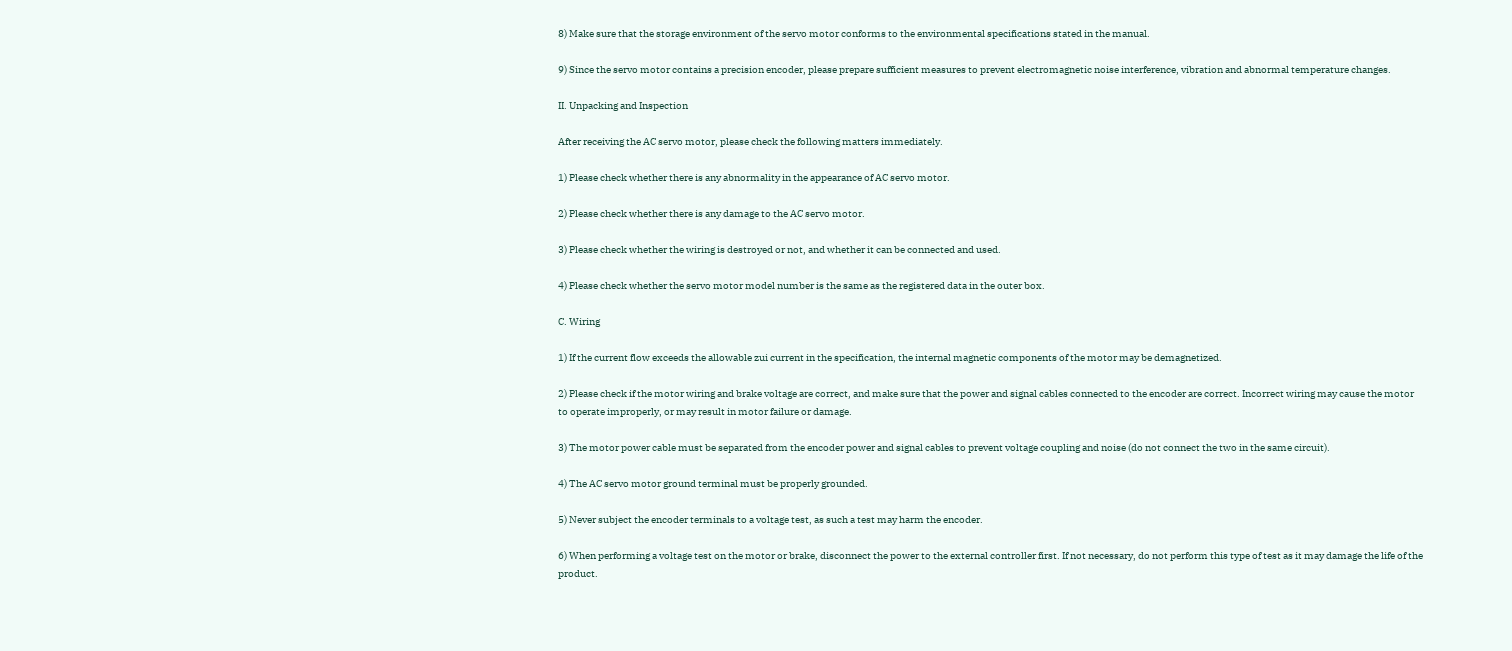8) Make sure that the storage environment of the servo motor conforms to the environmental specifications stated in the manual.

9) Since the servo motor contains a precision encoder, please prepare sufficient measures to prevent electromagnetic noise interference, vibration and abnormal temperature changes.

II. Unpacking and Inspection

After receiving the AC servo motor, please check the following matters immediately.

1) Please check whether there is any abnormality in the appearance of AC servo motor.

2) Please check whether there is any damage to the AC servo motor.

3) Please check whether the wiring is destroyed or not, and whether it can be connected and used.

4) Please check whether the servo motor model number is the same as the registered data in the outer box.

C. Wiring

1) If the current flow exceeds the allowable zui current in the specification, the internal magnetic components of the motor may be demagnetized.

2) Please check if the motor wiring and brake voltage are correct, and make sure that the power and signal cables connected to the encoder are correct. Incorrect wiring may cause the motor to operate improperly, or may result in motor failure or damage.

3) The motor power cable must be separated from the encoder power and signal cables to prevent voltage coupling and noise (do not connect the two in the same circuit).

4) The AC servo motor ground terminal must be properly grounded.

5) Never subject the encoder terminals to a voltage test, as such a test may harm the encoder.

6) When performing a voltage test on the motor or brake, disconnect the power to the external controller first. If not necessary, do not perform this type of test as it may damage the life of the product.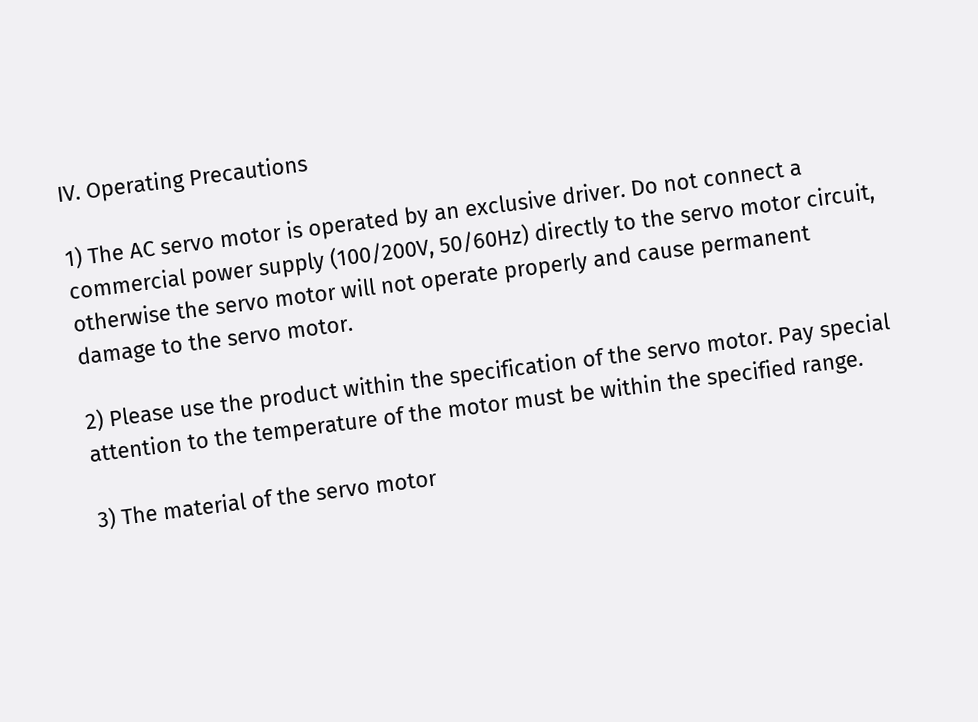IV. Operating Precautions

1) The AC servo motor is operated by an exclusive driver. Do not connect a commercial power supply (100/200V, 50/60Hz) directly to the servo motor circuit, otherwise the servo motor will not operate properly and cause permanent damage to the servo motor.

2) Please use the product within the specification of the servo motor. Pay special attention to the temperature of the motor must be within the specified range.

3) The material of the servo motor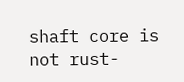shaft core is not rust-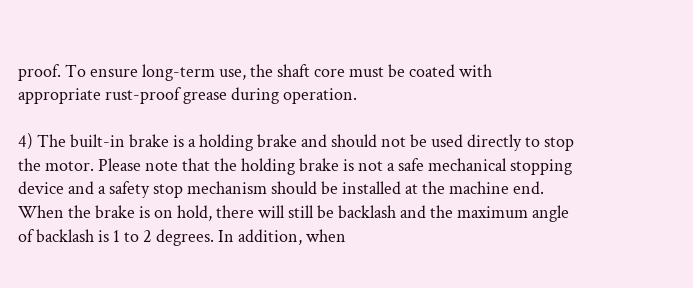proof. To ensure long-term use, the shaft core must be coated with appropriate rust-proof grease during operation.

4) The built-in brake is a holding brake and should not be used directly to stop the motor. Please note that the holding brake is not a safe mechanical stopping device and a safety stop mechanism should be installed at the machine end. When the brake is on hold, there will still be backlash and the maximum angle of backlash is 1 to 2 degrees. In addition, when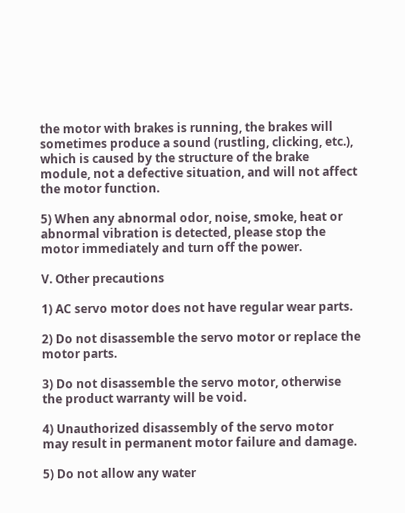the motor with brakes is running, the brakes will sometimes produce a sound (rustling, clicking, etc.), which is caused by the structure of the brake module, not a defective situation, and will not affect the motor function.

5) When any abnormal odor, noise, smoke, heat or abnormal vibration is detected, please stop the motor immediately and turn off the power.

V. Other precautions

1) AC servo motor does not have regular wear parts.

2) Do not disassemble the servo motor or replace the motor parts.

3) Do not disassemble the servo motor, otherwise the product warranty will be void.

4) Unauthorized disassembly of the servo motor may result in permanent motor failure and damage.

5) Do not allow any water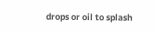drops or oil to splash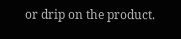or drip on the product.